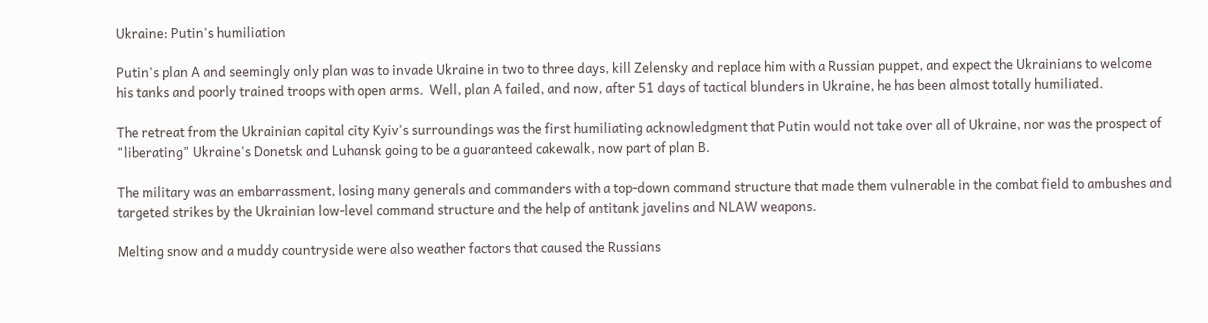Ukraine: Putin's humiliation

Putin's plan A and seemingly only plan was to invade Ukraine in two to three days, kill Zelensky and replace him with a Russian puppet, and expect the Ukrainians to welcome his tanks and poorly trained troops with open arms.  Well, plan A failed, and now, after 51 days of tactical blunders in Ukraine, he has been almost totally humiliated.

The retreat from the Ukrainian capital city Kyiv's surroundings was the first humiliating acknowledgment that Putin would not take over all of Ukraine, nor was the prospect of "liberating" Ukraine's Donetsk and Luhansk going to be a guaranteed cakewalk, now part of plan B.

The military was an embarrassment, losing many generals and commanders with a top-down command structure that made them vulnerable in the combat field to ambushes and targeted strikes by the Ukrainian low-level command structure and the help of antitank javelins and NLAW weapons.

Melting snow and a muddy countryside were also weather factors that caused the Russians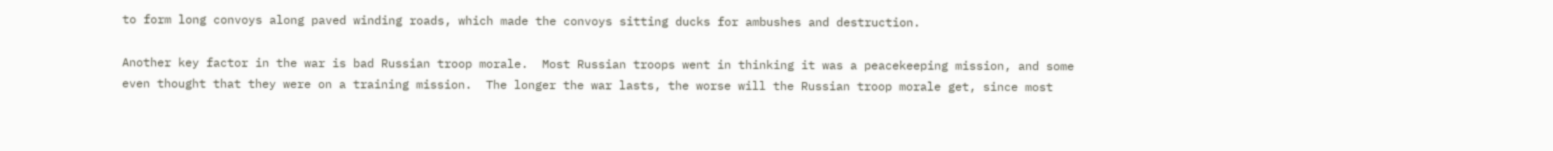to form long convoys along paved winding roads, which made the convoys sitting ducks for ambushes and destruction.

Another key factor in the war is bad Russian troop morale.  Most Russian troops went in thinking it was a peacekeeping mission, and some even thought that they were on a training mission.  The longer the war lasts, the worse will the Russian troop morale get, since most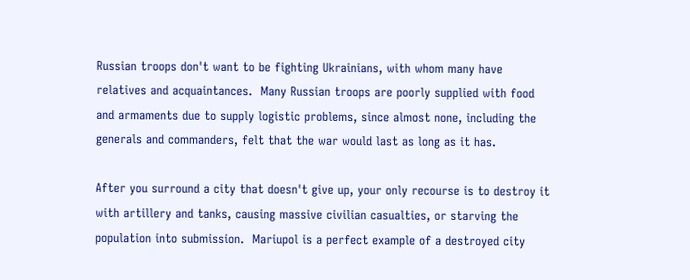Russian troops don't want to be fighting Ukrainians, with whom many have relatives and acquaintances.  Many Russian troops are poorly supplied with food and armaments due to supply logistic problems, since almost none, including the generals and commanders, felt that the war would last as long as it has.

After you surround a city that doesn't give up, your only recourse is to destroy it with artillery and tanks, causing massive civilian casualties, or starving the population into submission.  Mariupol is a perfect example of a destroyed city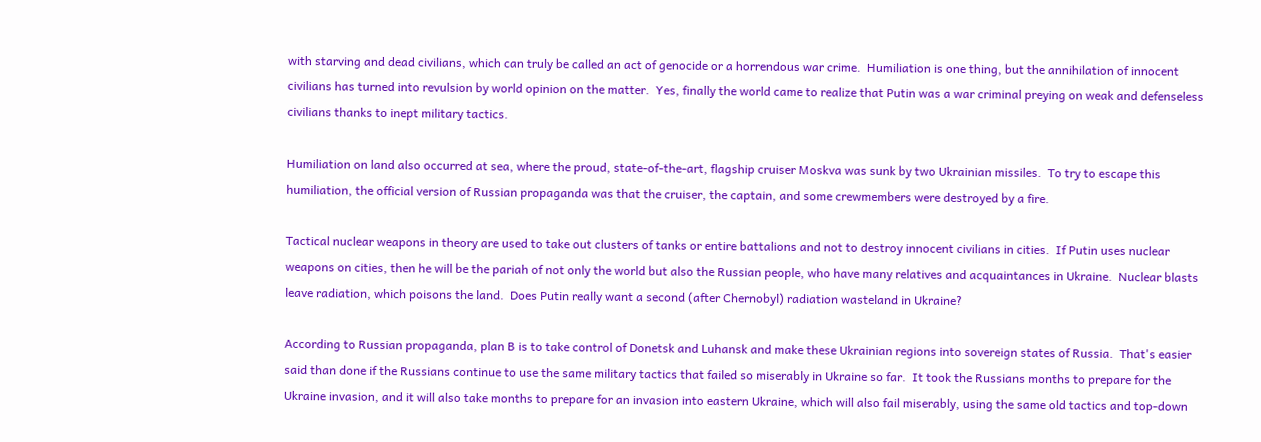with starving and dead civilians, which can truly be called an act of genocide or a horrendous war crime.  Humiliation is one thing, but the annihilation of innocent civilians has turned into revulsion by world opinion on the matter.  Yes, finally the world came to realize that Putin was a war criminal preying on weak and defenseless civilians thanks to inept military tactics.

Humiliation on land also occurred at sea, where the proud, state-of-the-art, flagship cruiser Moskva was sunk by two Ukrainian missiles.  To try to escape this humiliation, the official version of Russian propaganda was that the cruiser, the captain, and some crewmembers were destroyed by a fire.

Tactical nuclear weapons in theory are used to take out clusters of tanks or entire battalions and not to destroy innocent civilians in cities.  If Putin uses nuclear weapons on cities, then he will be the pariah of not only the world but also the Russian people, who have many relatives and acquaintances in Ukraine.  Nuclear blasts leave radiation, which poisons the land.  Does Putin really want a second (after Chernobyl) radiation wasteland in Ukraine?

According to Russian propaganda, plan B is to take control of Donetsk and Luhansk and make these Ukrainian regions into sovereign states of Russia.  That's easier said than done if the Russians continue to use the same military tactics that failed so miserably in Ukraine so far.  It took the Russians months to prepare for the Ukraine invasion, and it will also take months to prepare for an invasion into eastern Ukraine, which will also fail miserably, using the same old tactics and top-down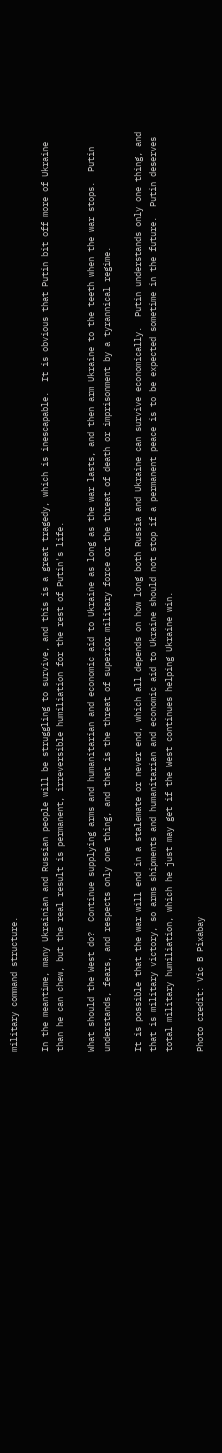military command structure.

In the meantime, many Ukrainian and Russian people will be struggling to survive, and this is a great tragedy, which is inescapable.  It is obvious that Putin bit off more of Ukraine than he can chew, but the real result is permanent, irreversible humiliation for the rest of Putin's life.

What should the West do?  Continue supplying arms and humanitarian and economic aid to Ukraine as long as the war lasts, and then arm Ukraine to the teeth when the war stops.  Putin understands, fears, and respects only one thing, and that is the threat of superior military force or the threat of death or imprisonment by a tyrannical regime.

It is possible that the war will end in a stalemate or never end, which all depends on how long both Russia and Ukraine can survive economically.  Putin understands only one thing, and that is military victory, so arms shipments and humanitarian and economic aid to Ukraine should not stop if a permanent peace is to be expected sometime in the future.  Putin deserves total military humiliation, which he just may get if the West continues helping Ukraine win.

Photo credit: Vic B Pixabay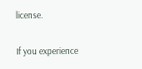license.

If you experience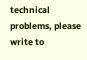technical problems, please write to